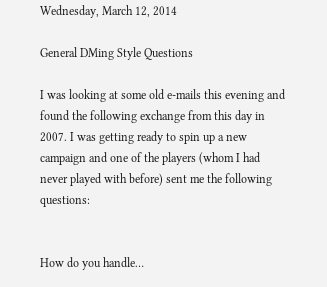Wednesday, March 12, 2014

General DMing Style Questions

I was looking at some old e-mails this evening and found the following exchange from this day in 2007. I was getting ready to spin up a new campaign and one of the players (whom I had never played with before) sent me the following questions:


How do you handle…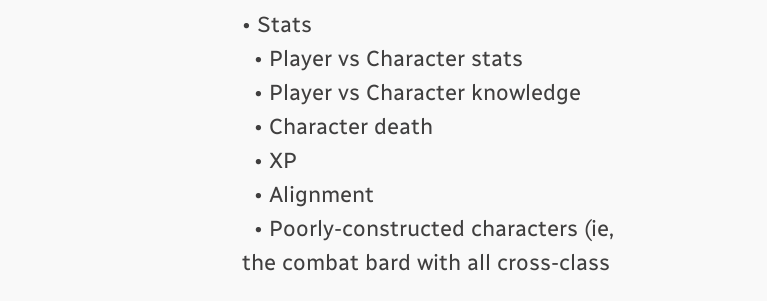• Stats
  • Player vs Character stats
  • Player vs Character knowledge
  • Character death
  • XP
  • Alignment
  • Poorly-constructed characters (ie, the combat bard with all cross-class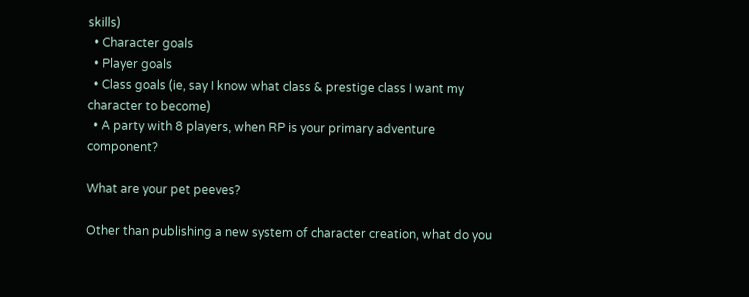skills)
  • Character goals
  • Player goals
  • Class goals (ie, say I know what class & prestige class I want my character to become)
  • A party with 8 players, when RP is your primary adventure component?

What are your pet peeves?

Other than publishing a new system of character creation, what do you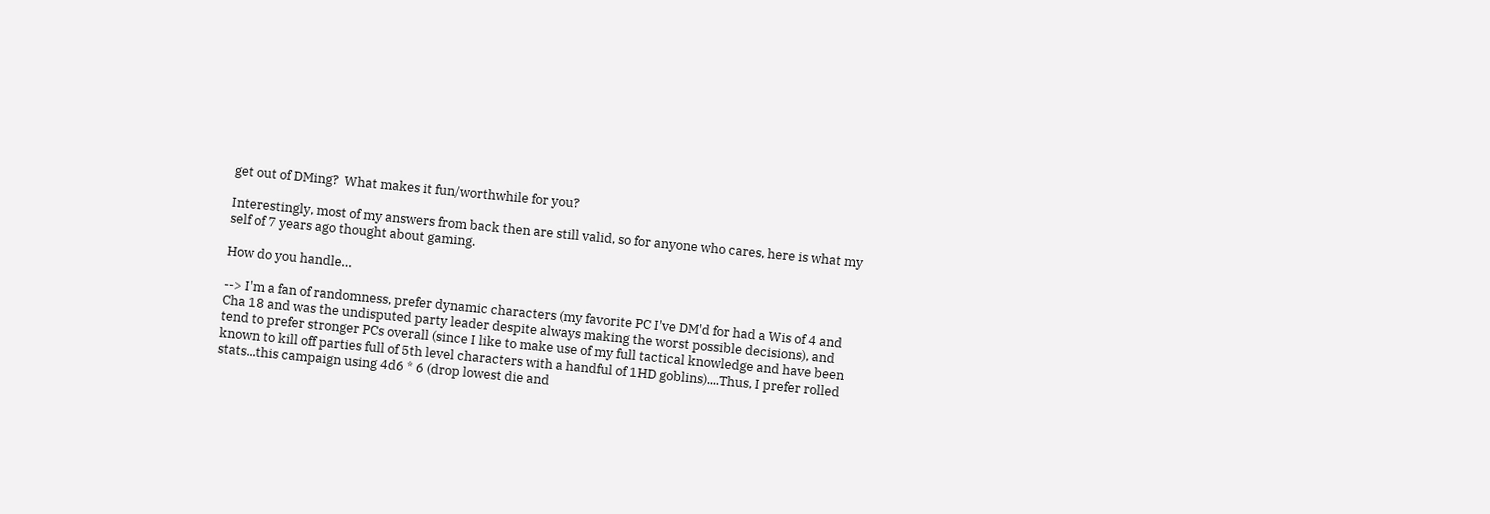get out of DMing?  What makes it fun/worthwhile for you?

Interestingly, most of my answers from back then are still valid, so for anyone who cares, here is what my self of 7 years ago thought about gaming.

How do you handle…

--> I'm a fan of randomness, prefer dynamic characters (my favorite PC I've DM'd for had a Wis of 4 and Cha 18 and was the undisputed party leader despite always making the worst possible decisions), and tend to prefer stronger PCs overall (since I like to make use of my full tactical knowledge and have been known to kill off parties full of 5th level characters with a handful of 1HD goblins)....Thus, I prefer rolled stats...this campaign using 4d6 * 6 (drop lowest die and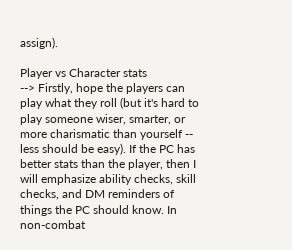assign).

Player vs Character stats
--> Firstly, hope the players can play what they roll (but it's hard to play someone wiser, smarter, or more charismatic than yourself -- less should be easy). If the PC has better stats than the player, then I will emphasize ability checks, skill checks, and DM reminders of things the PC should know. In non-combat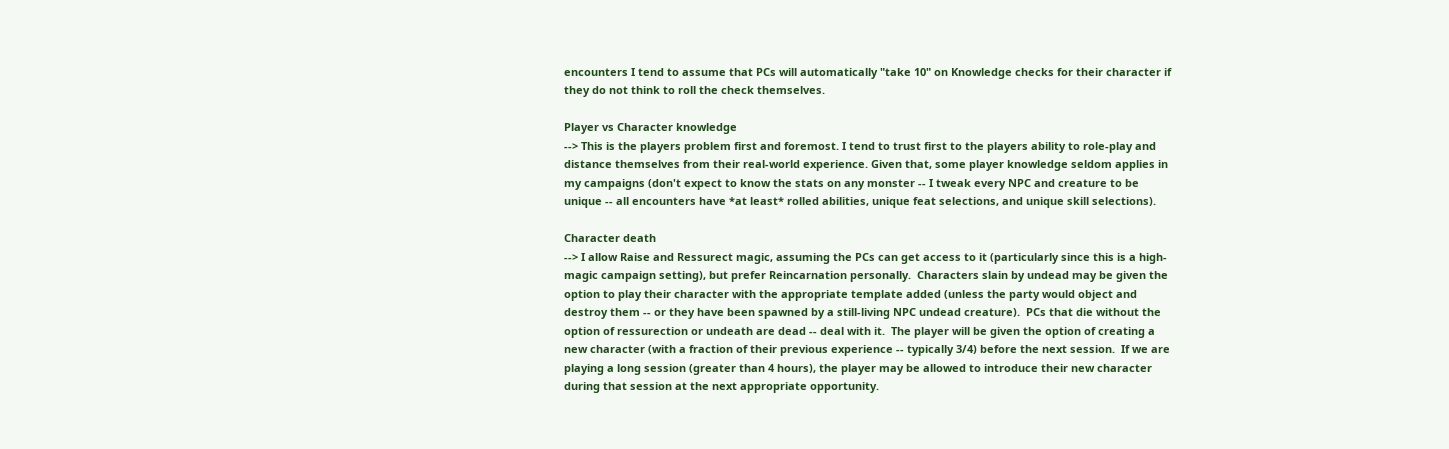encounters I tend to assume that PCs will automatically "take 10" on Knowledge checks for their character if they do not think to roll the check themselves.

Player vs Character knowledge
--> This is the players problem first and foremost. I tend to trust first to the players ability to role-play and distance themselves from their real-world experience. Given that, some player knowledge seldom applies in my campaigns (don't expect to know the stats on any monster -- I tweak every NPC and creature to be unique -- all encounters have *at least* rolled abilities, unique feat selections, and unique skill selections).

Character death
--> I allow Raise and Ressurect magic, assuming the PCs can get access to it (particularly since this is a high-magic campaign setting), but prefer Reincarnation personally.  Characters slain by undead may be given the option to play their character with the appropriate template added (unless the party would object and destroy them -- or they have been spawned by a still-living NPC undead creature).  PCs that die without the option of ressurection or undeath are dead -- deal with it.  The player will be given the option of creating a new character (with a fraction of their previous experience -- typically 3/4) before the next session.  If we are playing a long session (greater than 4 hours), the player may be allowed to introduce their new character during that session at the next appropriate opportunity.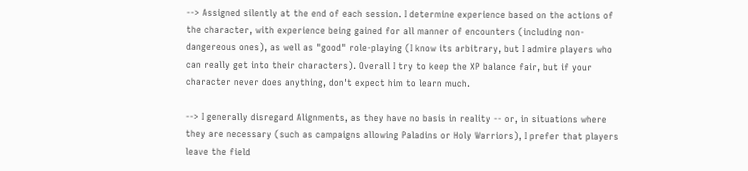--> Assigned silently at the end of each session. I determine experience based on the actions of the character, with experience being gained for all manner of encounters (including non-dangereous ones), as well as "good" role-playing (I know its arbitrary, but I admire players who can really get into their characters). Overall I try to keep the XP balance fair, but if your character never does anything, don't expect him to learn much.

--> I generally disregard Alignments, as they have no basis in reality -- or, in situations where they are necessary (such as campaigns allowing Paladins or Holy Warriors), I prefer that players leave the field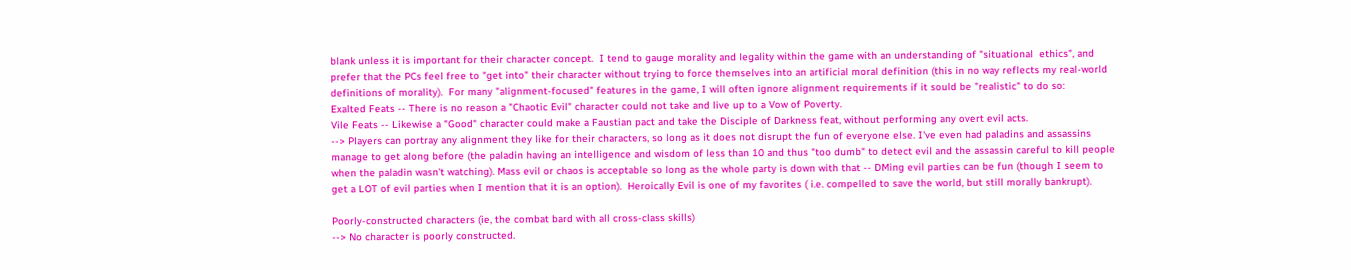blank unless it is important for their character concept.  I tend to gauge morality and legality within the game with an understanding of "situational  ethics", and prefer that the PCs feel free to "get into" their character without trying to force themselves into an artificial moral definition (this in no way reflects my real-world definitions of morality).  For many "alignment-focused" features in the game, I will often ignore alignment requirements if it sould be "realistic" to do so:
Exalted Feats -- There is no reason a "Chaotic Evil" character could not take and live up to a Vow of Poverty.
Vile Feats -- Likewise a "Good" character could make a Faustian pact and take the Disciple of Darkness feat, without performing any overt evil acts.
--> Players can portray any alignment they like for their characters, so long as it does not disrupt the fun of everyone else. I've even had paladins and assassins manage to get along before (the paladin having an intelligence and wisdom of less than 10 and thus "too dumb" to detect evil and the assassin careful to kill people when the paladin wasn't watching). Mass evil or chaos is acceptable so long as the whole party is down with that -- DMing evil parties can be fun (though I seem to get a LOT of evil parties when I mention that it is an option).  Heroically Evil is one of my favorites ( i.e. compelled to save the world, but still morally bankrupt).

Poorly-constructed characters (ie, the combat bard with all cross-class skills)
--> No character is poorly constructed.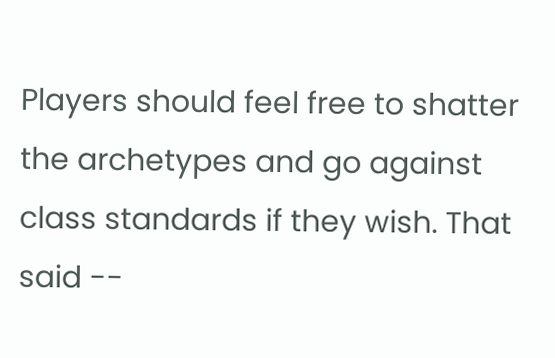Players should feel free to shatter the archetypes and go against class standards if they wish. That said --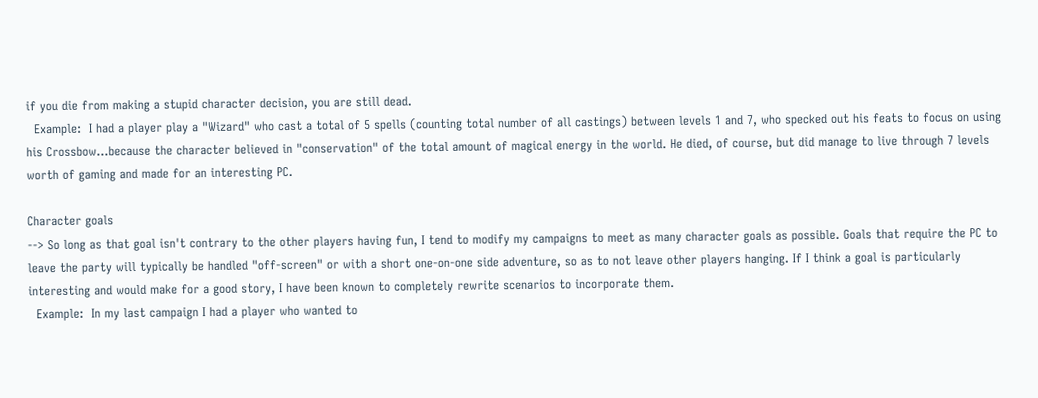if you die from making a stupid character decision, you are still dead.
  Example:  I had a player play a "Wizard" who cast a total of 5 spells (counting total number of all castings) between levels 1 and 7, who specked out his feats to focus on using his Crossbow...because the character believed in "conservation" of the total amount of magical energy in the world. He died, of course, but did manage to live through 7 levels worth of gaming and made for an interesting PC.

Character goals
--> So long as that goal isn't contrary to the other players having fun, I tend to modify my campaigns to meet as many character goals as possible. Goals that require the PC to leave the party will typically be handled "off-screen" or with a short one-on-one side adventure, so as to not leave other players hanging. If I think a goal is particularly interesting and would make for a good story, I have been known to completely rewrite scenarios to incorporate them.
  Example:  In my last campaign I had a player who wanted to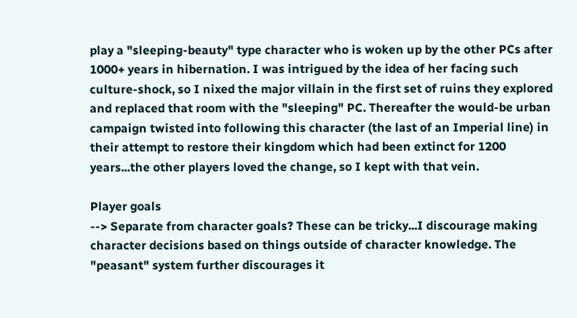play a "sleeping-beauty" type character who is woken up by the other PCs after 1000+ years in hibernation. I was intrigued by the idea of her facing such culture-shock, so I nixed the major villain in the first set of ruins they explored and replaced that room with the "sleeping" PC. Thereafter the would-be urban campaign twisted into following this character (the last of an Imperial line) in their attempt to restore their kingdom which had been extinct for 1200 years...the other players loved the change, so I kept with that vein.

Player goals
--> Separate from character goals? These can be tricky...I discourage making character decisions based on things outside of character knowledge. The "peasant" system further discourages it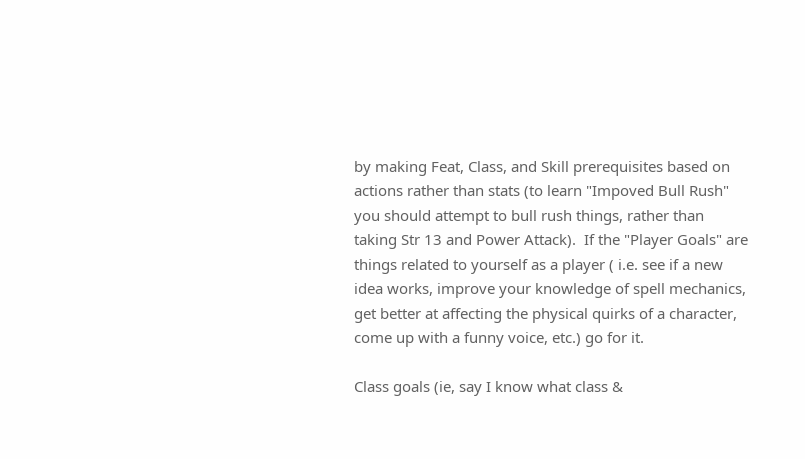by making Feat, Class, and Skill prerequisites based on actions rather than stats (to learn "Impoved Bull Rush" you should attempt to bull rush things, rather than taking Str 13 and Power Attack).  If the "Player Goals" are things related to yourself as a player ( i.e. see if a new idea works, improve your knowledge of spell mechanics, get better at affecting the physical quirks of a character, come up with a funny voice, etc.) go for it.

Class goals (ie, say I know what class &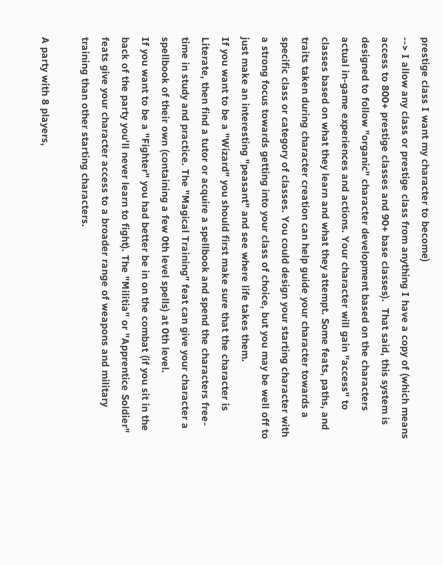prestige class I want my character to become)
--> I allow any class or prestige class from anything I have a copy of (which means access to 800+ prestige classes and 90+ base classes).  That said, this system is designed to follow "organic" character development based on the characters actual in-game experiences and actions. Your character will gain "access" to classes based on what they learn and what they attempt. Some feats, paths, and traits taken during character creation can help guide your character towards a specific class or category of classes. You could design your starting character with a strong focus towards getting into your class of choice, but you may be well off to just make an interesting "peasant" and see where life takes them.
If you want to be a "Wizard" you should first make sure that the character is Literate, then find a tutor or acquire a spellbook and spend the characters free-time in study and practice. The "Magical Training" feat can give your character a spellbook of their own (containing a few 0th level spells) at 0th level.
If you want to be a "Fighter" you had better be in on the combat (if you sit in the back of the party you'll never learn to fight). The "Militia" or "Apprentice Soldier" feats give your character access to a broader range of weapons and military training than other starting characters.

A party with 8 players,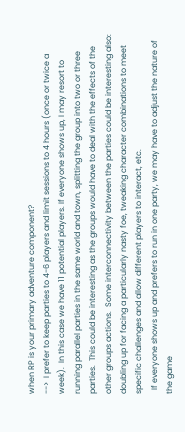when RP is your primary adventure component?
-->  I prefer to keep parties to 4-6 players and limit sessions to 4 hours (once or twice a week).  In this case we have 11 potential players. If everyone shows up, I may resort to running parallel parties in the same world and town, splitting the group into two or three parties.  This could be interesting as the groups would have to deal with the effects of the other groups actions.  Some interconnectivity between the parties could be interesting also: doubling up for facing a particularly nasty foe, tweaking character combinations to meet specific challenges and allow different players to interact, etc.
  If everyone shows up and prefers to run in one party, we may have to adjust the nature of the game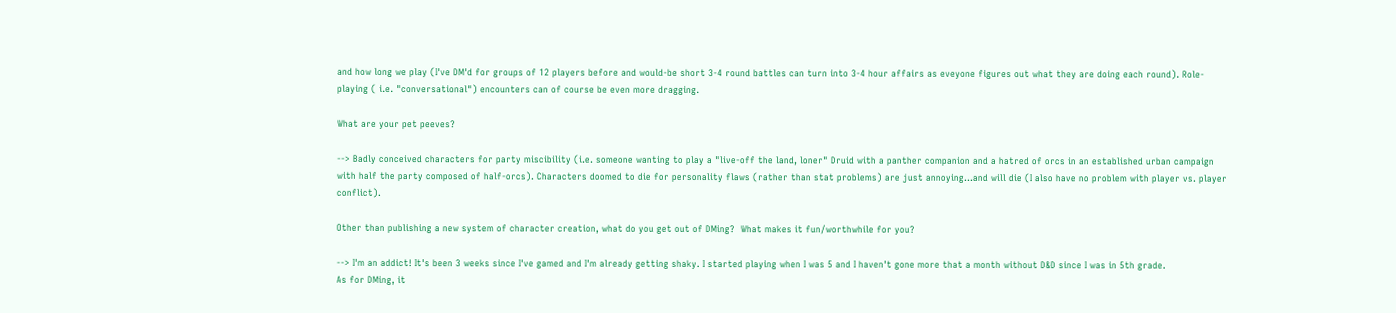and how long we play (I've DM'd for groups of 12 players before and would-be short 3-4 round battles can turn into 3-4 hour affairs as eveyone figures out what they are doing each round). Role-playing ( i.e. "conversational") encounters can of course be even more dragging.

What are your pet peeves?

--> Badly conceived characters for party miscibility (i.e. someone wanting to play a "live-off the land, loner" Druid with a panther companion and a hatred of orcs in an established urban campaign with half the party composed of half-orcs). Characters doomed to die for personality flaws (rather than stat problems) are just annoying...and will die (I also have no problem with player vs. player conflict).

Other than publishing a new system of character creation, what do you get out of DMing?  What makes it fun/worthwhile for you?

--> I'm an addict! It's been 3 weeks since I've gamed and I'm already getting shaky. I started playing when I was 5 and I haven't gone more that a month without D&D since I was in 5th grade.
As for DMing, it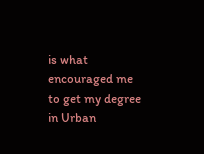is what encouraged me to get my degree in Urban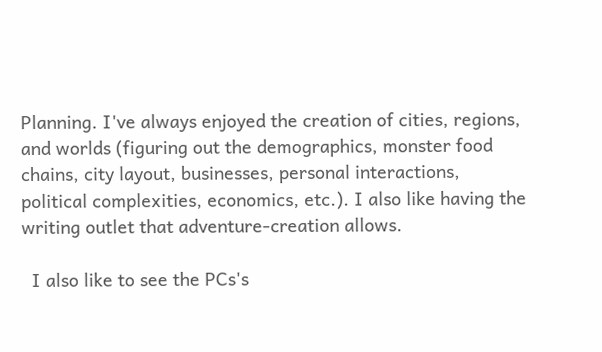Planning. I've always enjoyed the creation of cities, regions, and worlds (figuring out the demographics, monster food chains, city layout, businesses, personal interactions, political complexities, economics, etc.). I also like having the writing outlet that adventure-creation allows.

  I also like to see the PCs's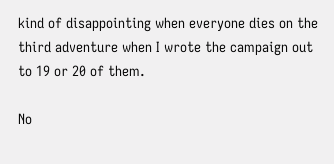kind of disappointing when everyone dies on the third adventure when I wrote the campaign out to 19 or 20 of them.

No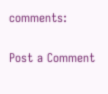comments:

Post a Comment